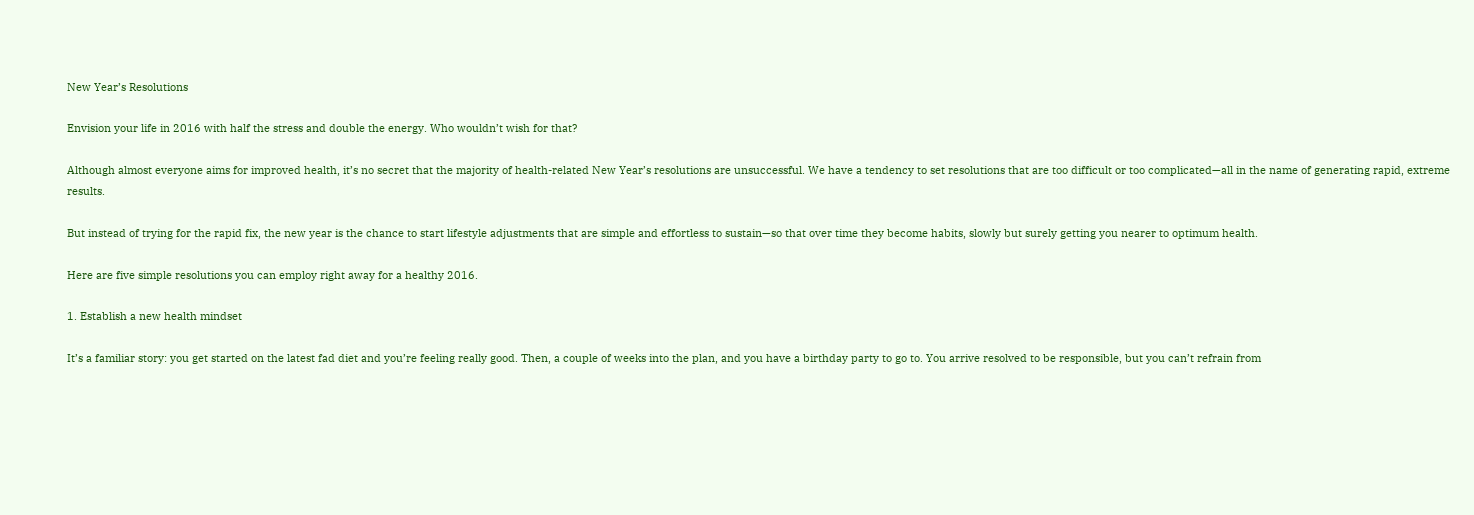New Year’s Resolutions

Envision your life in 2016 with half the stress and double the energy. Who wouldn’t wish for that?

Although almost everyone aims for improved health, it’s no secret that the majority of health-related New Year’s resolutions are unsuccessful. We have a tendency to set resolutions that are too difficult or too complicated—all in the name of generating rapid, extreme results.

But instead of trying for the rapid fix, the new year is the chance to start lifestyle adjustments that are simple and effortless to sustain—so that over time they become habits, slowly but surely getting you nearer to optimum health.

Here are five simple resolutions you can employ right away for a healthy 2016.

1. Establish a new health mindset

It’s a familiar story: you get started on the latest fad diet and you’re feeling really good. Then, a couple of weeks into the plan, and you have a birthday party to go to. You arrive resolved to be responsible, but you can’t refrain from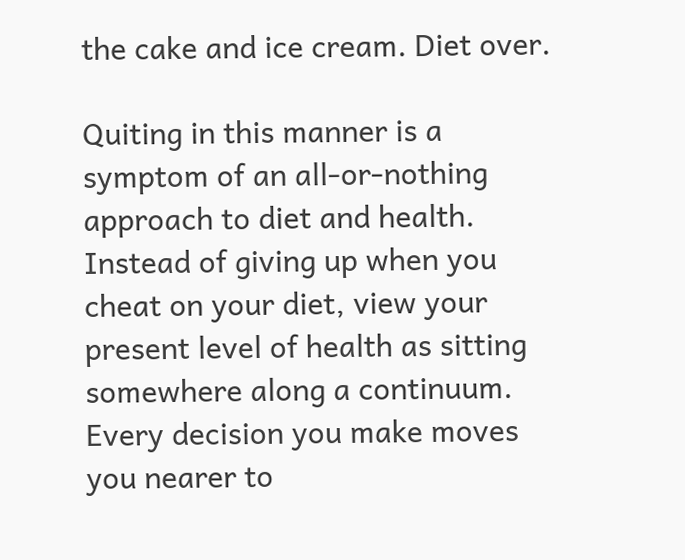the cake and ice cream. Diet over.

Quiting in this manner is a symptom of an all-or-nothing approach to diet and health. Instead of giving up when you cheat on your diet, view your present level of health as sitting somewhere along a continuum. Every decision you make moves you nearer to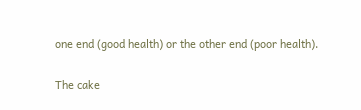one end (good health) or the other end (poor health).

The cake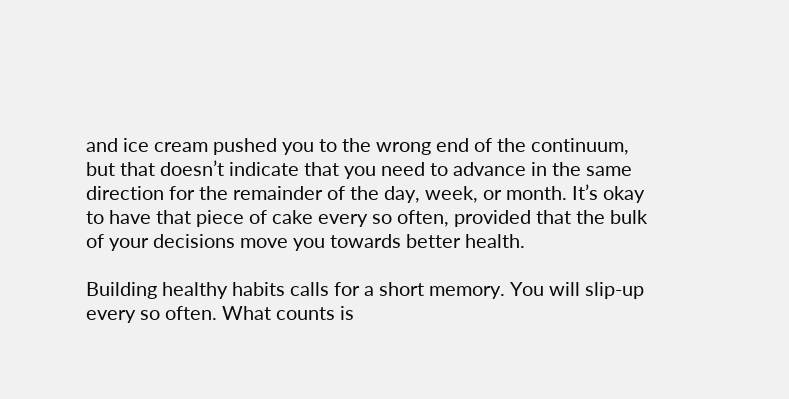and ice cream pushed you to the wrong end of the continuum, but that doesn’t indicate that you need to advance in the same direction for the remainder of the day, week, or month. It’s okay to have that piece of cake every so often, provided that the bulk of your decisions move you towards better health.

Building healthy habits calls for a short memory. You will slip-up every so often. What counts is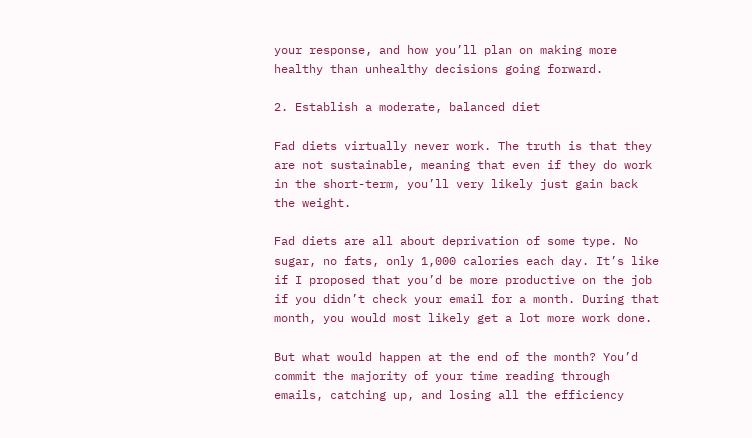your response, and how you’ll plan on making more healthy than unhealthy decisions going forward.

2. Establish a moderate, balanced diet

Fad diets virtually never work. The truth is that they are not sustainable, meaning that even if they do work in the short-term, you’ll very likely just gain back the weight.

Fad diets are all about deprivation of some type. No sugar, no fats, only 1,000 calories each day. It’s like if I proposed that you’d be more productive on the job if you didn’t check your email for a month. During that month, you would most likely get a lot more work done.

But what would happen at the end of the month? You’d commit the majority of your time reading through emails, catching up, and losing all the efficiency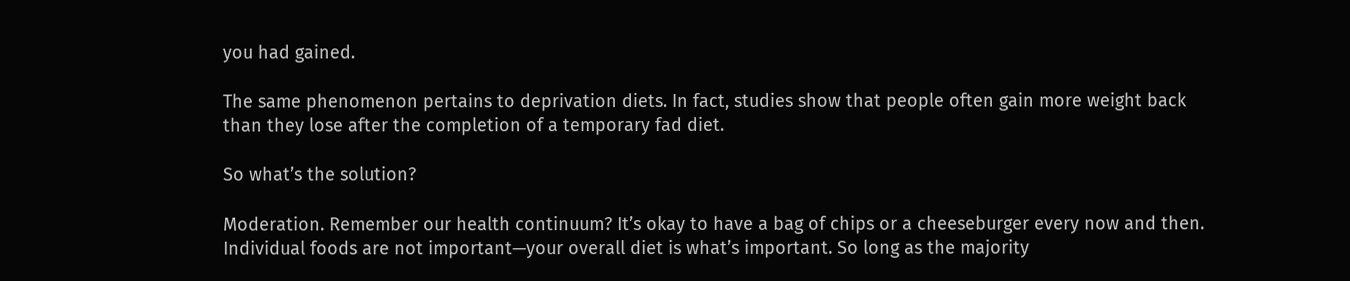you had gained.

The same phenomenon pertains to deprivation diets. In fact, studies show that people often gain more weight back than they lose after the completion of a temporary fad diet.

So what’s the solution?

Moderation. Remember our health continuum? It’s okay to have a bag of chips or a cheeseburger every now and then. Individual foods are not important—your overall diet is what’s important. So long as the majority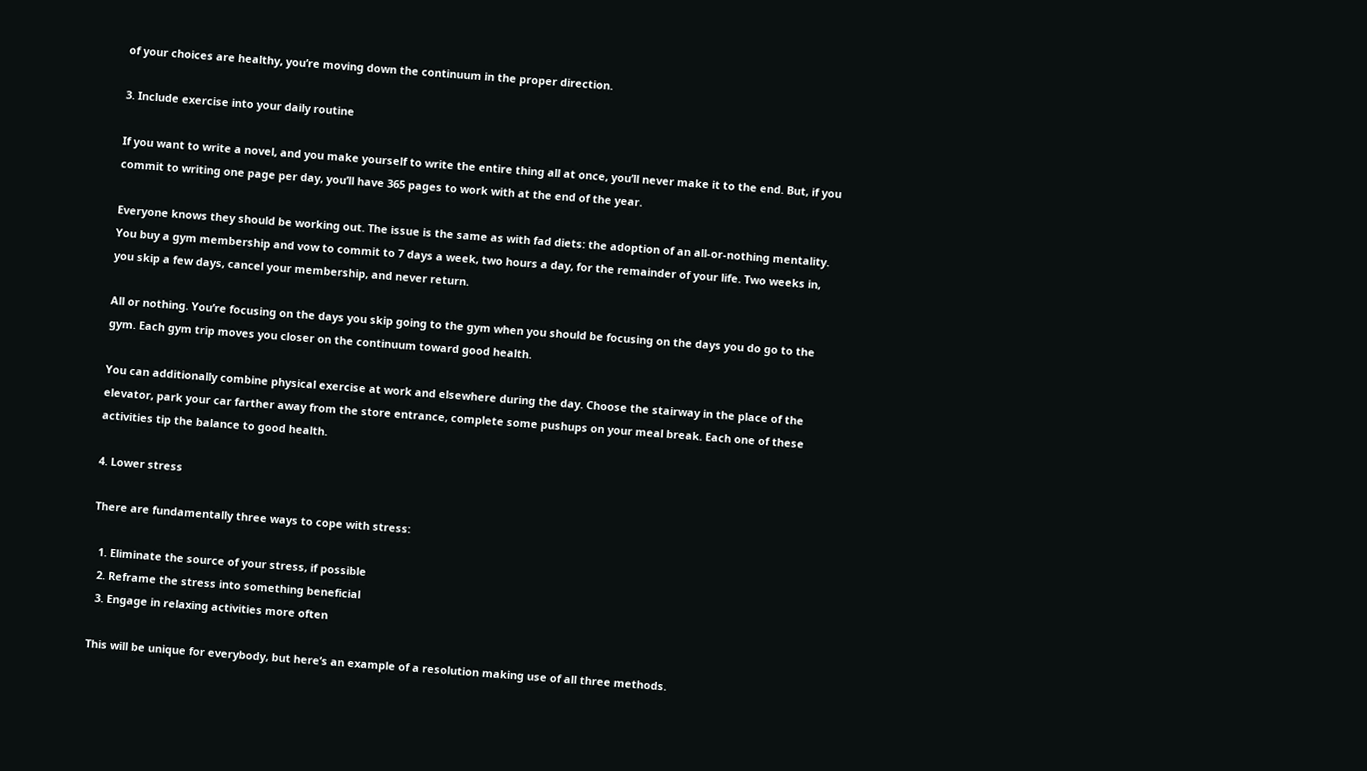of your choices are healthy, you’re moving down the continuum in the proper direction.

3. Include exercise into your daily routine

If you want to write a novel, and you make yourself to write the entire thing all at once, you’ll never make it to the end. But, if you commit to writing one page per day, you’ll have 365 pages to work with at the end of the year.

Everyone knows they should be working out. The issue is the same as with fad diets: the adoption of an all-or-nothing mentality. You buy a gym membership and vow to commit to 7 days a week, two hours a day, for the remainder of your life. Two weeks in, you skip a few days, cancel your membership, and never return.

All or nothing. You’re focusing on the days you skip going to the gym when you should be focusing on the days you do go to the gym. Each gym trip moves you closer on the continuum toward good health.

You can additionally combine physical exercise at work and elsewhere during the day. Choose the stairway in the place of the elevator, park your car farther away from the store entrance, complete some pushups on your meal break. Each one of these activities tip the balance to good health.

4. Lower stress

There are fundamentally three ways to cope with stress:

  1. Eliminate the source of your stress, if possible
  2. Reframe the stress into something beneficial
  3. Engage in relaxing activities more often

This will be unique for everybody, but here’s an example of a resolution making use of all three methods.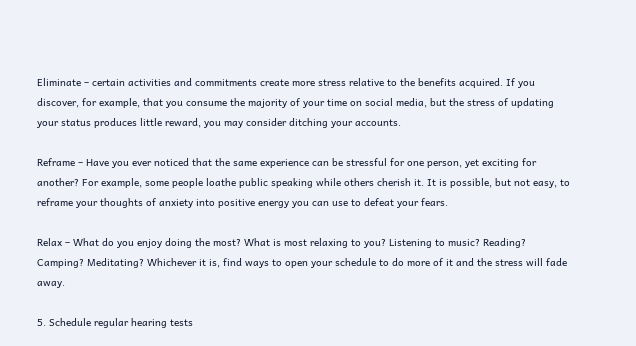Eliminate – certain activities and commitments create more stress relative to the benefits acquired. If you discover, for example, that you consume the majority of your time on social media, but the stress of updating your status produces little reward, you may consider ditching your accounts.

Reframe – Have you ever noticed that the same experience can be stressful for one person, yet exciting for another? For example, some people loathe public speaking while others cherish it. It is possible, but not easy, to reframe your thoughts of anxiety into positive energy you can use to defeat your fears.

Relax – What do you enjoy doing the most? What is most relaxing to you? Listening to music? Reading? Camping? Meditating? Whichever it is, find ways to open your schedule to do more of it and the stress will fade away.

5. Schedule regular hearing tests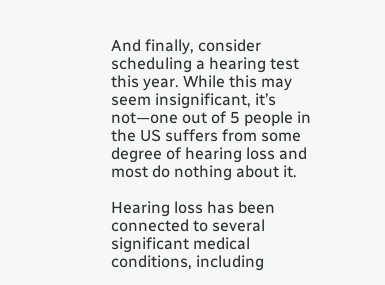And finally, consider scheduling a hearing test this year. While this may seem insignificant, it’s not—one out of 5 people in the US suffers from some degree of hearing loss and most do nothing about it.

Hearing loss has been connected to several significant medical conditions, including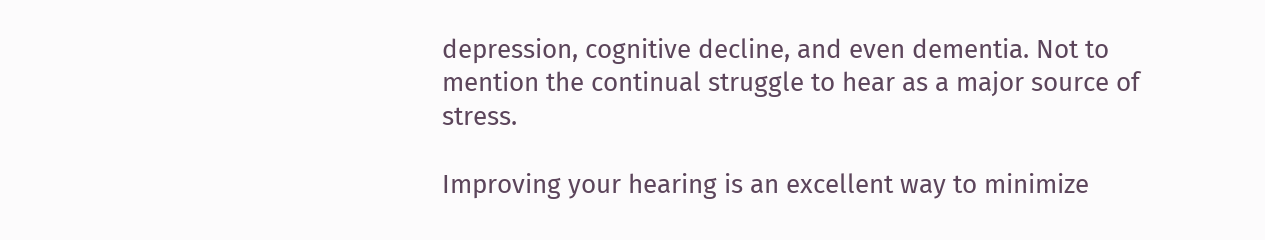depression, cognitive decline, and even dementia. Not to mention the continual struggle to hear as a major source of stress.

Improving your hearing is an excellent way to minimize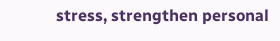stress, strengthen personal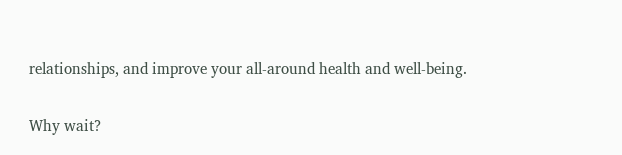relationships, and improve your all-around health and well-being.

Why wait?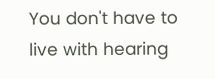You don't have to live with hearing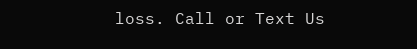loss. Call or Text Us